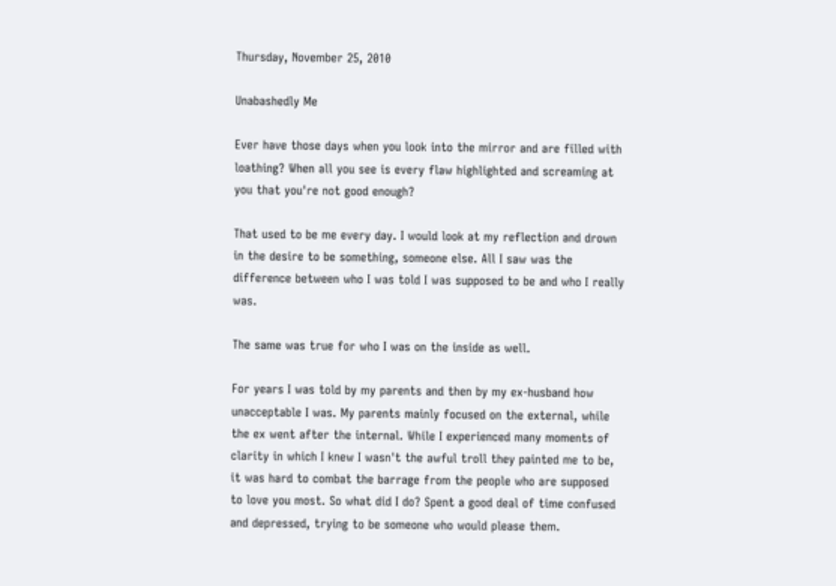Thursday, November 25, 2010

Unabashedly Me

Ever have those days when you look into the mirror and are filled with loathing? When all you see is every flaw highlighted and screaming at you that you're not good enough?

That used to be me every day. I would look at my reflection and drown in the desire to be something, someone else. All I saw was the difference between who I was told I was supposed to be and who I really was.

The same was true for who I was on the inside as well.

For years I was told by my parents and then by my ex-husband how unacceptable I was. My parents mainly focused on the external, while the ex went after the internal. While I experienced many moments of clarity in which I knew I wasn't the awful troll they painted me to be, it was hard to combat the barrage from the people who are supposed to love you most. So what did I do? Spent a good deal of time confused and depressed, trying to be someone who would please them.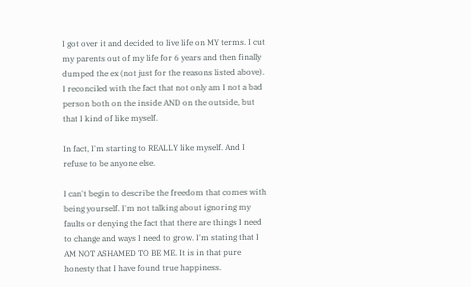I got over it and decided to live life on MY terms. I cut my parents out of my life for 6 years and then finally dumped the ex (not just for the reasons listed above). I reconciled with the fact that not only am I not a bad person both on the inside AND on the outside, but that I kind of like myself.

In fact, I'm starting to REALLY like myself. And I refuse to be anyone else.

I can't begin to describe the freedom that comes with being yourself. I'm not talking about ignoring my faults or denying the fact that there are things I need to change and ways I need to grow. I'm stating that I AM NOT ASHAMED TO BE ME. It is in that pure honesty that I have found true happiness.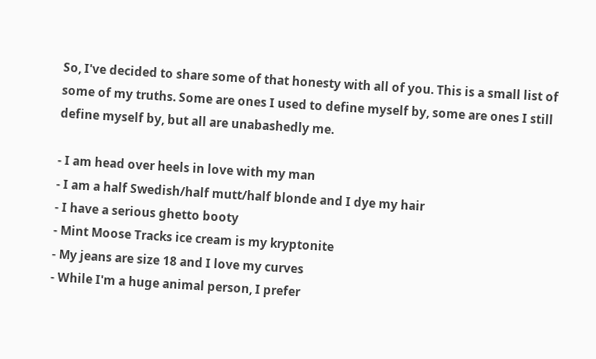So, I've decided to share some of that honesty with all of you. This is a small list of some of my truths. Some are ones I used to define myself by, some are ones I still define myself by, but all are unabashedly me.

- I am head over heels in love with my man
- I am a half Swedish/half mutt/half blonde and I dye my hair
- I have a serious ghetto booty
- Mint Moose Tracks ice cream is my kryptonite
- My jeans are size 18 and I love my curves
- While I'm a huge animal person, I prefer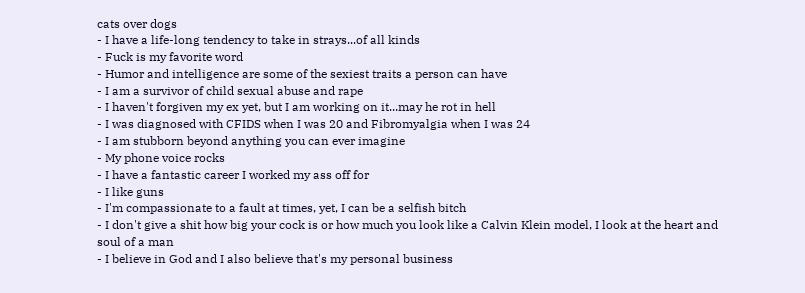cats over dogs
- I have a life-long tendency to take in strays...of all kinds
- Fuck is my favorite word
- Humor and intelligence are some of the sexiest traits a person can have
- I am a survivor of child sexual abuse and rape
- I haven't forgiven my ex yet, but I am working on it...may he rot in hell
- I was diagnosed with CFIDS when I was 20 and Fibromyalgia when I was 24
- I am stubborn beyond anything you can ever imagine
- My phone voice rocks
- I have a fantastic career I worked my ass off for
- I like guns
- I'm compassionate to a fault at times, yet, I can be a selfish bitch
- I don't give a shit how big your cock is or how much you look like a Calvin Klein model, I look at the heart and soul of a man
- I believe in God and I also believe that's my personal business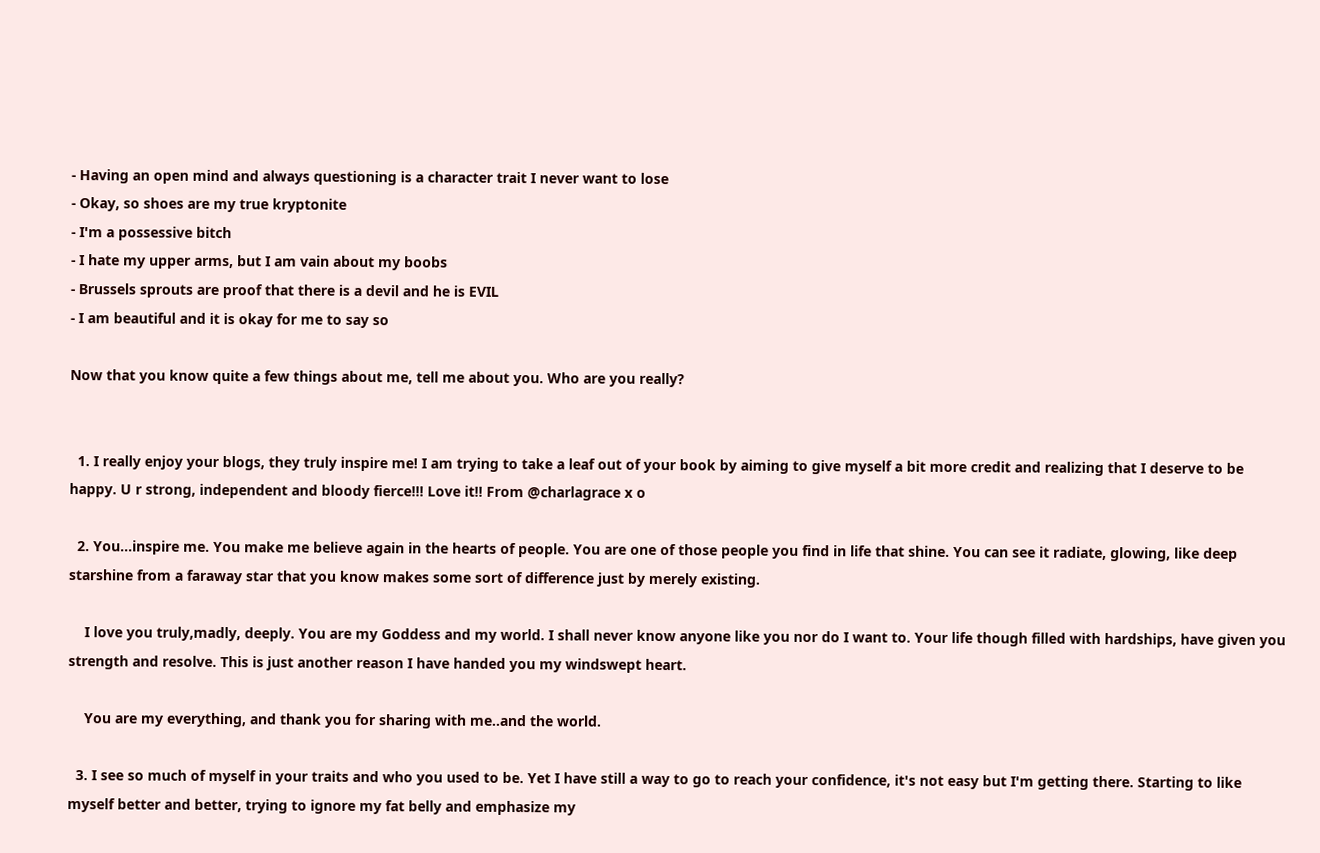- Having an open mind and always questioning is a character trait I never want to lose
- Okay, so shoes are my true kryptonite
- I'm a possessive bitch
- I hate my upper arms, but I am vain about my boobs
- Brussels sprouts are proof that there is a devil and he is EVIL
- I am beautiful and it is okay for me to say so

Now that you know quite a few things about me, tell me about you. Who are you really?


  1. I really enjoy your blogs, they truly inspire me! I am trying to take a leaf out of your book by aiming to give myself a bit more credit and realizing that I deserve to be happy. U r strong, independent and bloody fierce!!! Love it!! From @charlagrace x o

  2. You...inspire me. You make me believe again in the hearts of people. You are one of those people you find in life that shine. You can see it radiate, glowing, like deep starshine from a faraway star that you know makes some sort of difference just by merely existing.

    I love you truly,madly, deeply. You are my Goddess and my world. I shall never know anyone like you nor do I want to. Your life though filled with hardships, have given you strength and resolve. This is just another reason I have handed you my windswept heart.

    You are my everything, and thank you for sharing with me..and the world.

  3. I see so much of myself in your traits and who you used to be. Yet I have still a way to go to reach your confidence, it's not easy but I'm getting there. Starting to like myself better and better, trying to ignore my fat belly and emphasize my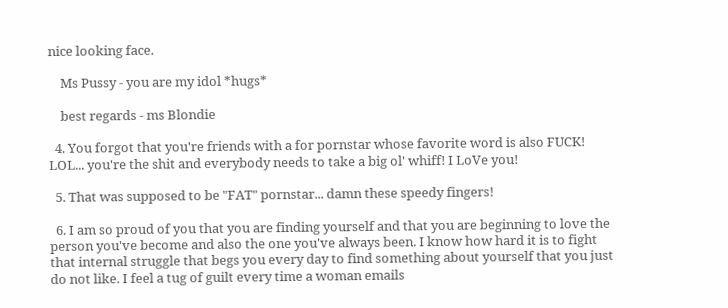nice looking face.

    Ms Pussy - you are my idol *hugs*

    best regards - ms Blondie

  4. You forgot that you're friends with a for pornstar whose favorite word is also FUCK! LOL... you're the shit and everybody needs to take a big ol' whiff! I LoVe you!

  5. That was supposed to be "FAT" pornstar... damn these speedy fingers!

  6. I am so proud of you that you are finding yourself and that you are beginning to love the person you've become and also the one you've always been. I know how hard it is to fight that internal struggle that begs you every day to find something about yourself that you just do not like. I feel a tug of guilt every time a woman emails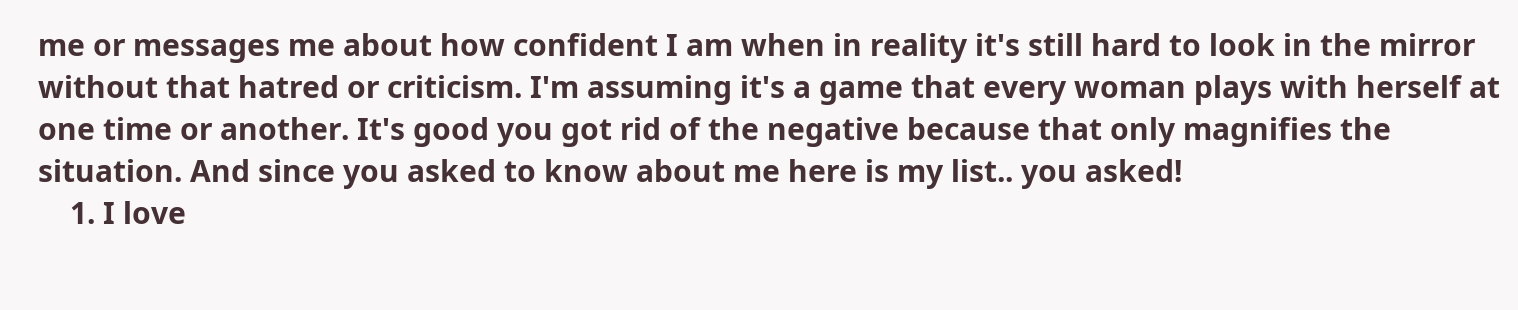me or messages me about how confident I am when in reality it's still hard to look in the mirror without that hatred or criticism. I'm assuming it's a game that every woman plays with herself at one time or another. It's good you got rid of the negative because that only magnifies the situation. And since you asked to know about me here is my list.. you asked!
    1. I love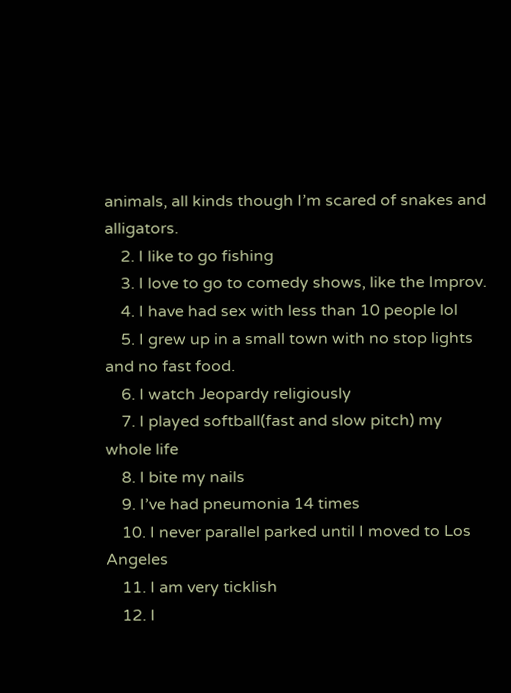animals, all kinds though I’m scared of snakes and alligators.
    2. I like to go fishing
    3. I love to go to comedy shows, like the Improv.
    4. I have had sex with less than 10 people lol
    5. I grew up in a small town with no stop lights and no fast food.
    6. I watch Jeopardy religiously
    7. I played softball(fast and slow pitch) my whole life
    8. I bite my nails
    9. I’ve had pneumonia 14 times
    10. I never parallel parked until I moved to Los Angeles
    11. I am very ticklish
    12. I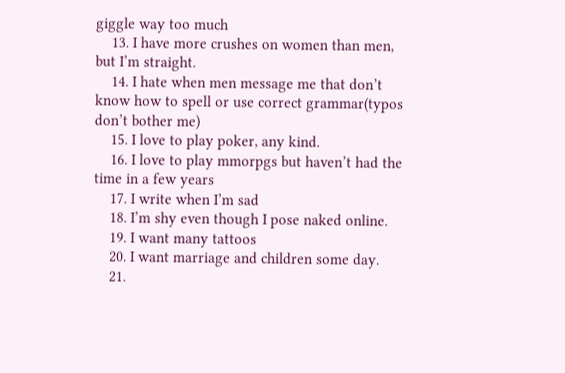giggle way too much
    13. I have more crushes on women than men, but I’m straight.
    14. I hate when men message me that don’t know how to spell or use correct grammar(typos don’t bother me)
    15. I love to play poker, any kind.
    16. I love to play mmorpgs but haven’t had the time in a few years
    17. I write when I’m sad
    18. I’m shy even though I pose naked online.
    19. I want many tattoos
    20. I want marriage and children some day.
    21.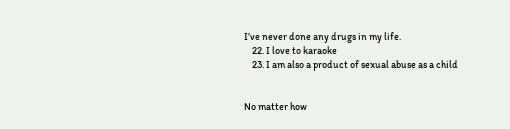I’ve never done any drugs in my life.
    22. I love to karaoke
    23. I am also a product of sexual abuse as a child


No matter how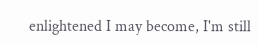enlightened I may become, I'm still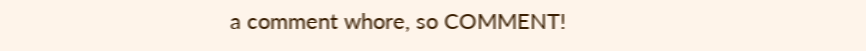a comment whore, so COMMENT!